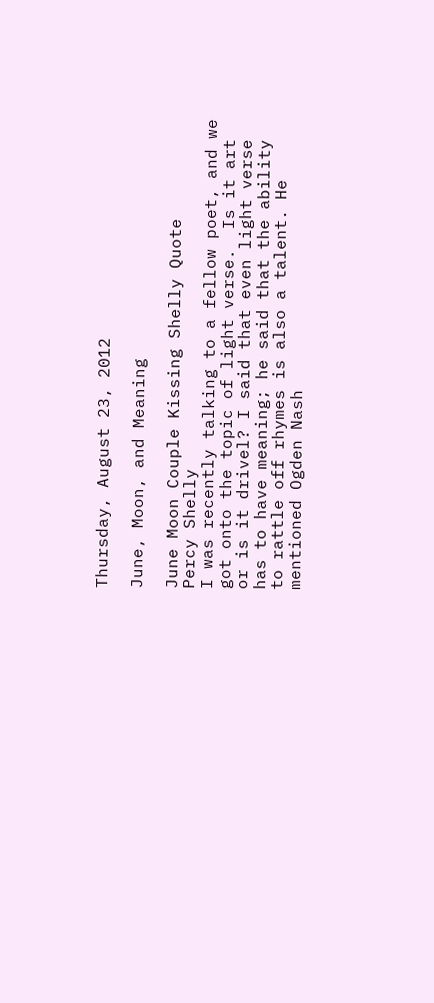Thursday, August 23, 2012

June, Moon, and Meaning

June Moon Couple Kissing Shelly Quote
Percy Shelly
I was recently talking to a fellow poet, and we got onto the topic of light verse.  Is it art or is it drivel? I said that even light verse has to have meaning; he said that the ability to rattle off rhymes is also a talent. He mentioned Ogden Nash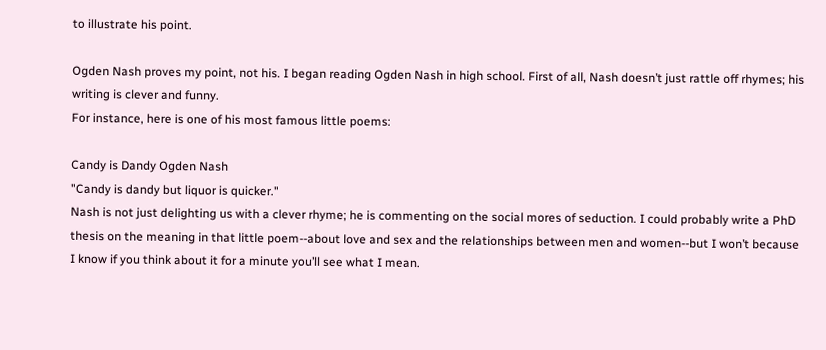to illustrate his point.

Ogden Nash proves my point, not his. I began reading Ogden Nash in high school. First of all, Nash doesn’t just rattle off rhymes; his writing is clever and funny.
For instance, here is one of his most famous little poems:

Candy is Dandy Ogden Nash
"Candy is dandy but liquor is quicker."
Nash is not just delighting us with a clever rhyme; he is commenting on the social mores of seduction. I could probably write a PhD thesis on the meaning in that little poem--about love and sex and the relationships between men and women--but I won’t because I know if you think about it for a minute you’ll see what I mean.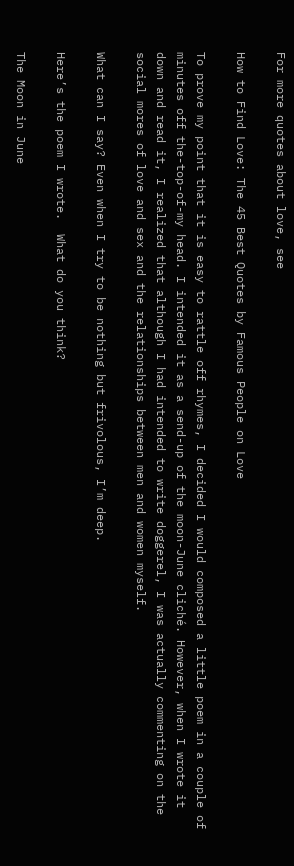For more quotes about love, see

How to Find Love: The 45 Best Quotes by Famous People on Love

To prove my point that it is easy to rattle off rhymes, I decided I would composed a little poem in a couple of minutes off the-top-of-my head. I intended it as a send-up of the moon-June cliché. However, when I wrote it down and read it, I realized that although I had intended to write doggerel, I was actually commenting on the social mores of love and sex and the relationships between men and women myself.

What can I say? Even when I try to be nothing but frivolous, I’m deep.

Here’s the poem I wrote.  What do you think?

The Moon in June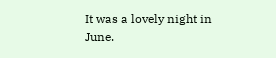It was a lovely night in June.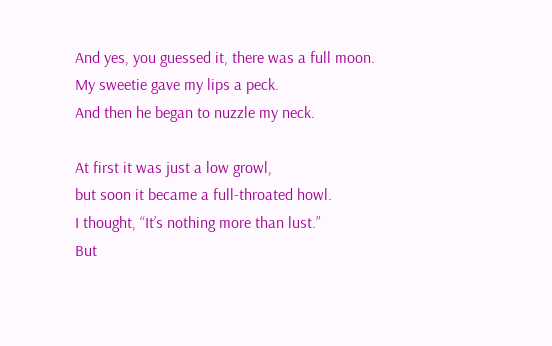And yes, you guessed it, there was a full moon.
My sweetie gave my lips a peck.
And then he began to nuzzle my neck.

At first it was just a low growl,
but soon it became a full-throated howl.
I thought, “It’s nothing more than lust.”
But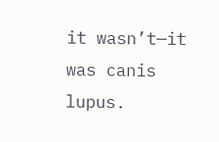it wasn’t—it was canis lupus.